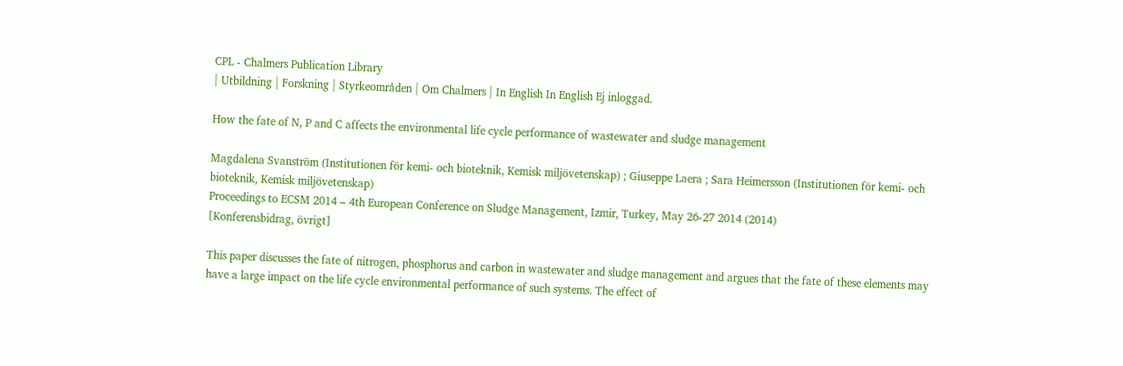CPL - Chalmers Publication Library
| Utbildning | Forskning | Styrkeområden | Om Chalmers | In English In English Ej inloggad.

How the fate of N, P and C affects the environmental life cycle performance of wastewater and sludge management

Magdalena Svanström (Institutionen för kemi- och bioteknik, Kemisk miljövetenskap) ; Giuseppe Laera ; Sara Heimersson (Institutionen för kemi- och bioteknik, Kemisk miljövetenskap)
Proceedings to ECSM 2014 – 4th European Conference on Sludge Management, Izmir, Turkey, May 26-27 2014 (2014)
[Konferensbidrag, övrigt]

This paper discusses the fate of nitrogen, phosphorus and carbon in wastewater and sludge management and argues that the fate of these elements may have a large impact on the life cycle environmental performance of such systems. The effect of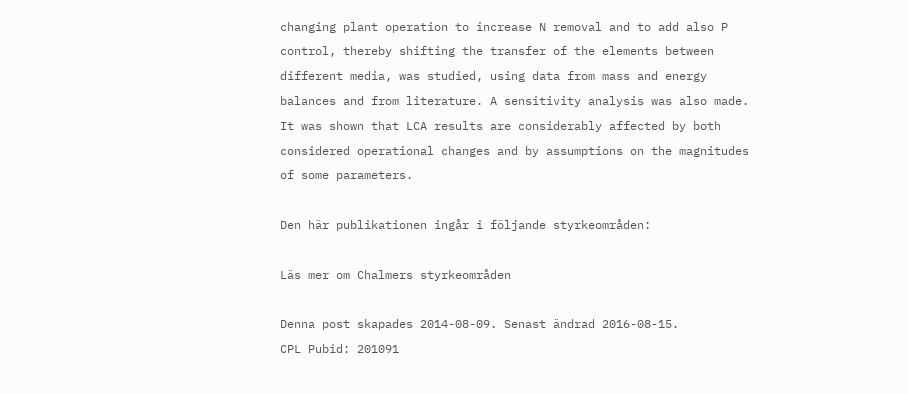changing plant operation to increase N removal and to add also P control, thereby shifting the transfer of the elements between different media, was studied, using data from mass and energy balances and from literature. A sensitivity analysis was also made. It was shown that LCA results are considerably affected by both considered operational changes and by assumptions on the magnitudes of some parameters.

Den här publikationen ingår i följande styrkeområden:

Läs mer om Chalmers styrkeområden

Denna post skapades 2014-08-09. Senast ändrad 2016-08-15.
CPL Pubid: 201091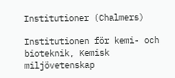Institutioner (Chalmers)

Institutionen för kemi- och bioteknik, Kemisk miljövetenskap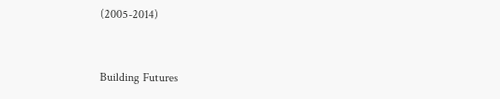(2005-2014)


Building Futures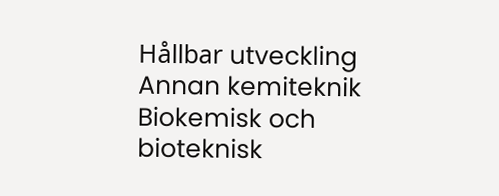Hållbar utveckling
Annan kemiteknik
Biokemisk och bioteknisk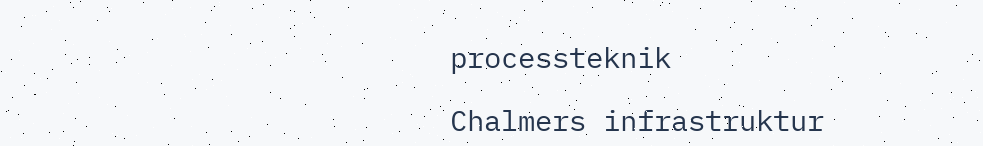processteknik

Chalmers infrastruktur